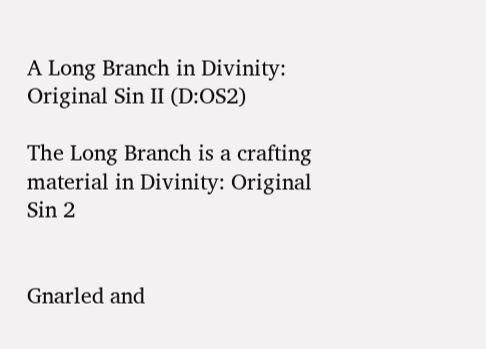A Long Branch in Divinity: Original Sin II (D:OS2)

The Long Branch is a crafting material in Divinity: Original Sin 2


Gnarled and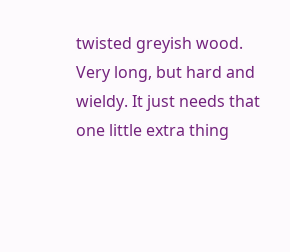twisted greyish wood. Very long, but hard and wieldy. It just needs that one little extra thing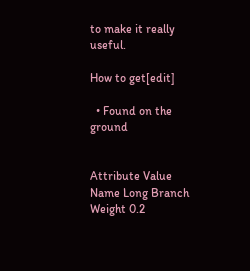to make it really useful.

How to get[edit]

  • Found on the ground


Attribute Value
Name Long Branch
Weight 0.2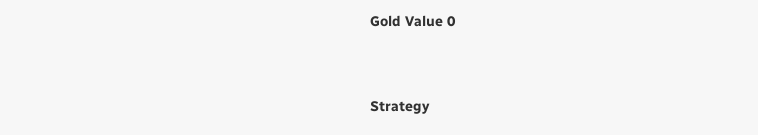Gold Value 0


Strategy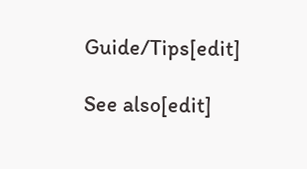Guide/Tips[edit]

See also[edit]